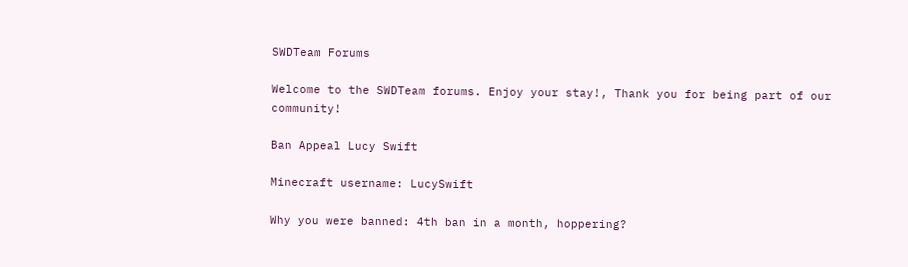SWDTeam Forums

Welcome to the SWDTeam forums. Enjoy your stay!, Thank you for being part of our community!

Ban Appeal Lucy Swift

Minecraft username: LucySwift

Why you were banned: 4th ban in a month, hoppering?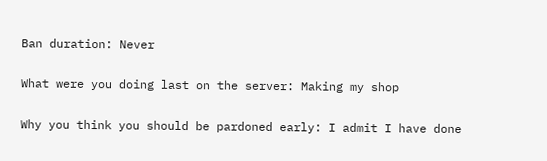Ban duration: Never

What were you doing last on the server: Making my shop

Why you think you should be pardoned early: I admit I have done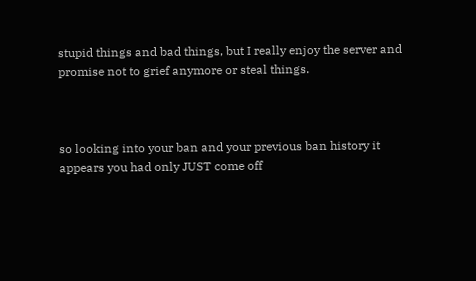stupid things and bad things, but I really enjoy the server and promise not to grief anymore or steal things.



so looking into your ban and your previous ban history it appears you had only JUST come off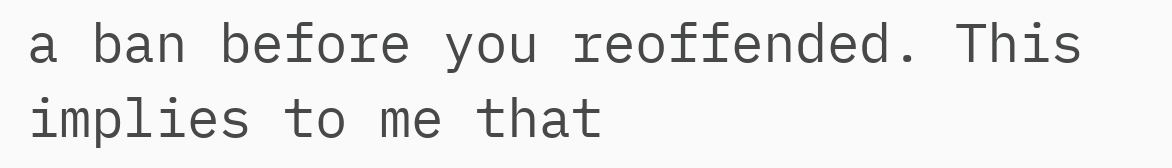a ban before you reoffended. This implies to me that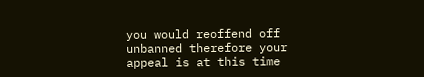you would reoffend off unbanned therefore your appeal is at this time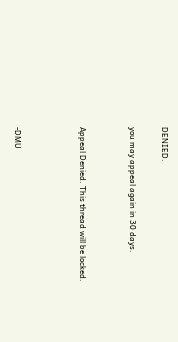DENIED.

you may appeal again in 30 days.


Appeal Denied. This thread will be locked.



-DMU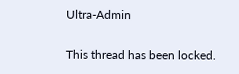Ultra-Admin

This thread has been locked.